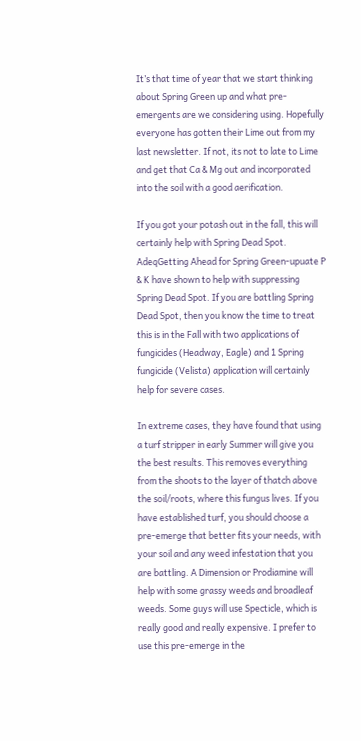It’s that time of year that we start thinking about Spring Green up and what pre-emergents are we considering using. Hopefully everyone has gotten their Lime out from my last newsletter. If not, its not to late to Lime and get that Ca & Mg out and incorporated into the soil with a good aerification.

If you got your potash out in the fall, this will certainly help with Spring Dead Spot. AdeqGetting Ahead for Spring Green-upuate P & K have shown to help with suppressing Spring Dead Spot. If you are battling Spring Dead Spot, then you know the time to treat this is in the Fall with two applications of fungicides (Headway, Eagle) and 1 Spring fungicide (Velista) application will certainly help for severe cases.

In extreme cases, they have found that using a turf stripper in early Summer will give you the best results. This removes everything from the shoots to the layer of thatch above the soil/roots, where this fungus lives. If you have established turf, you should choose a pre-emerge that better fits your needs, with your soil and any weed infestation that you are battling. A Dimension or Prodiamine will help with some grassy weeds and broadleaf weeds. Some guys will use Specticle, which is really good and really expensive. I prefer to use this pre-emerge in the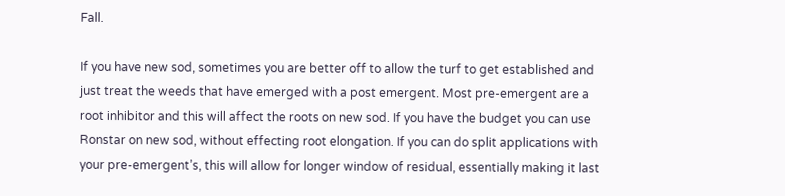Fall.

If you have new sod, sometimes you are better off to allow the turf to get established and just treat the weeds that have emerged with a post emergent. Most pre-emergent are a root inhibitor and this will affect the roots on new sod. If you have the budget you can use Ronstar on new sod, without effecting root elongation. If you can do split applications with your pre-emergent’s, this will allow for longer window of residual, essentially making it last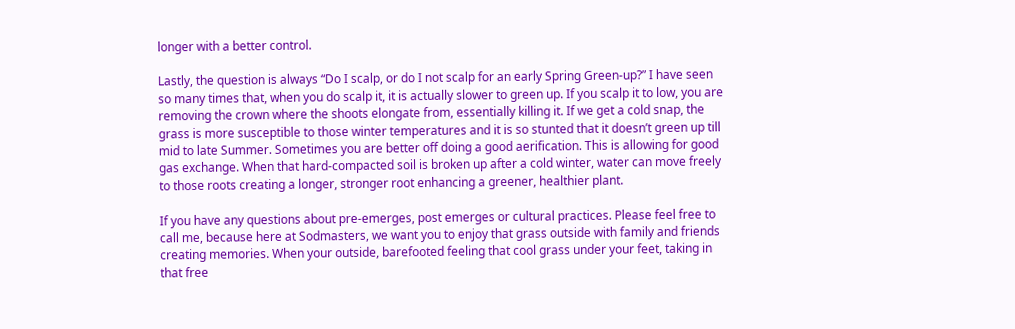longer with a better control.

Lastly, the question is always “Do I scalp, or do I not scalp for an early Spring Green-up?” I have seen so many times that, when you do scalp it, it is actually slower to green up. If you scalp it to low, you are removing the crown where the shoots elongate from, essentially killing it. If we get a cold snap, the grass is more susceptible to those winter temperatures and it is so stunted that it doesn’t green up till mid to late Summer. Sometimes you are better off doing a good aerification. This is allowing for good gas exchange. When that hard-compacted soil is broken up after a cold winter, water can move freely to those roots creating a longer, stronger root enhancing a greener, healthier plant.

If you have any questions about pre-emerges, post emerges or cultural practices. Please feel free to call me, because here at Sodmasters, we want you to enjoy that grass outside with family and friends creating memories. When your outside, barefooted feeling that cool grass under your feet, taking in that free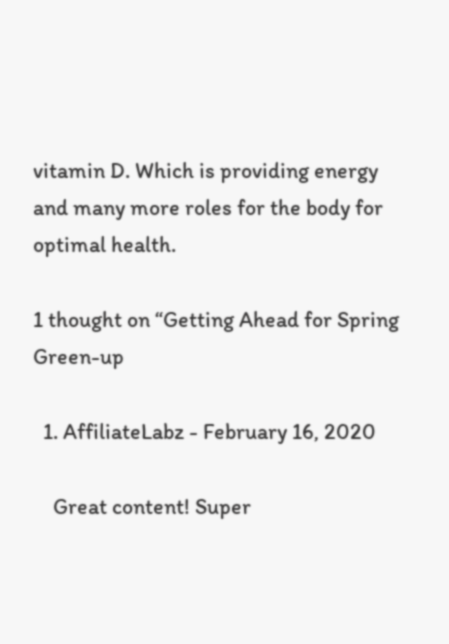vitamin D. Which is providing energy and many more roles for the body for optimal health.

1 thought on “Getting Ahead for Spring Green-up

  1. AffiliateLabz - February 16, 2020

    Great content! Super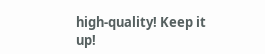high-quality! Keep it up!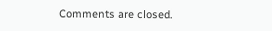Comments are closed.